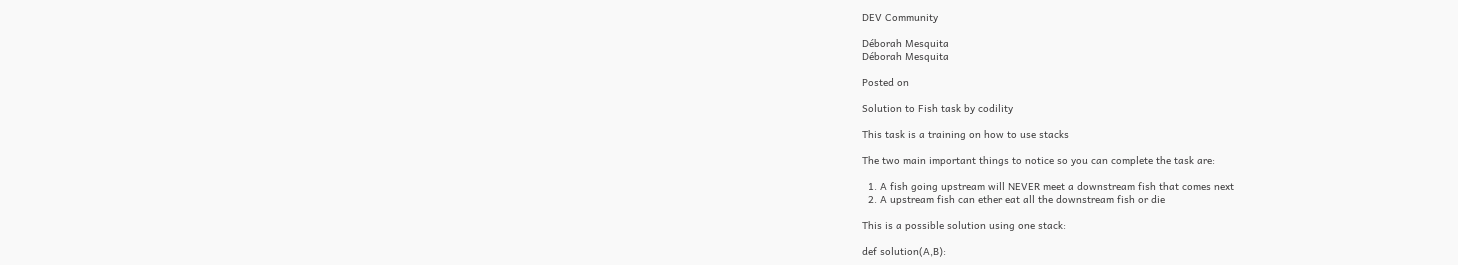DEV Community

Déborah Mesquita
Déborah Mesquita

Posted on

Solution to Fish task by codility

This task is a training on how to use stacks

The two main important things to notice so you can complete the task are:

  1. A fish going upstream will NEVER meet a downstream fish that comes next
  2. A upstream fish can ether eat all the downstream fish or die

This is a possible solution using one stack:

def solution(A,B):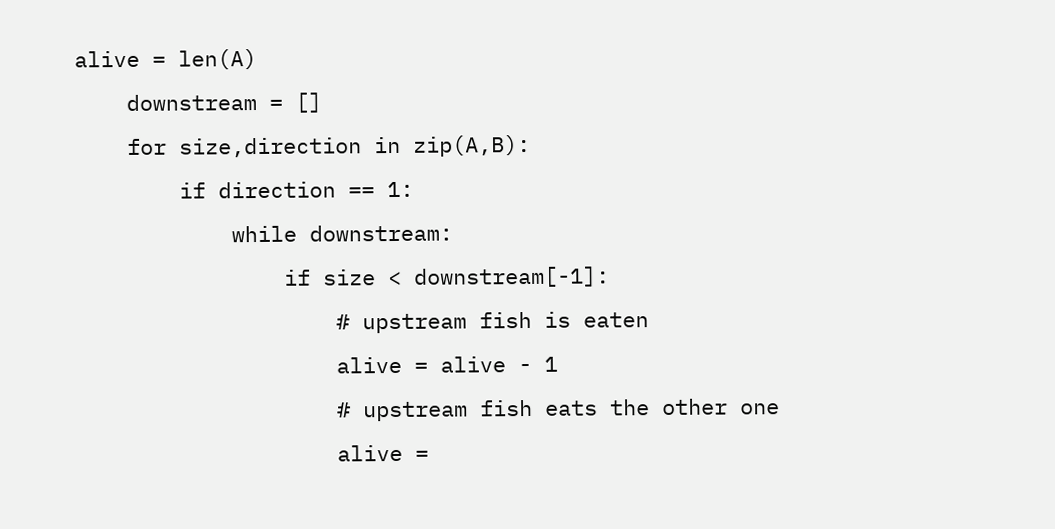alive = len(A)
    downstream = []
    for size,direction in zip(A,B):
        if direction == 1:
            while downstream:
                if size < downstream[-1]:
                    # upstream fish is eaten
                    alive = alive - 1
                    # upstream fish eats the other one
                    alive =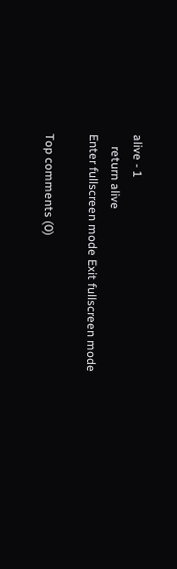alive - 1
    return alive
Enter fullscreen mode Exit fullscreen mode

Top comments (0)